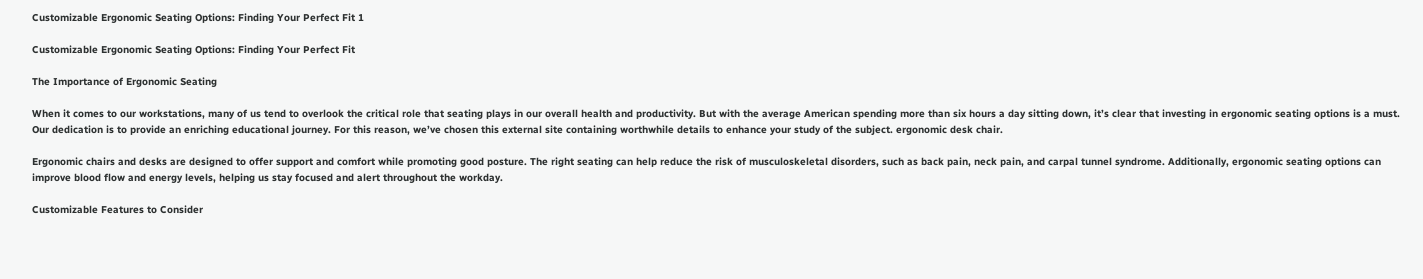Customizable Ergonomic Seating Options: Finding Your Perfect Fit 1

Customizable Ergonomic Seating Options: Finding Your Perfect Fit

The Importance of Ergonomic Seating

When it comes to our workstations, many of us tend to overlook the critical role that seating plays in our overall health and productivity. But with the average American spending more than six hours a day sitting down, it’s clear that investing in ergonomic seating options is a must. Our dedication is to provide an enriching educational journey. For this reason, we’ve chosen this external site containing worthwhile details to enhance your study of the subject. ergonomic desk chair.

Ergonomic chairs and desks are designed to offer support and comfort while promoting good posture. The right seating can help reduce the risk of musculoskeletal disorders, such as back pain, neck pain, and carpal tunnel syndrome. Additionally, ergonomic seating options can improve blood flow and energy levels, helping us stay focused and alert throughout the workday.

Customizable Features to Consider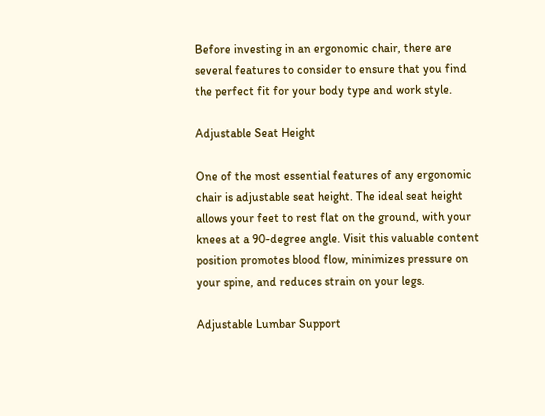Before investing in an ergonomic chair, there are several features to consider to ensure that you find the perfect fit for your body type and work style.

Adjustable Seat Height

One of the most essential features of any ergonomic chair is adjustable seat height. The ideal seat height allows your feet to rest flat on the ground, with your knees at a 90-degree angle. Visit this valuable content position promotes blood flow, minimizes pressure on your spine, and reduces strain on your legs.

Adjustable Lumbar Support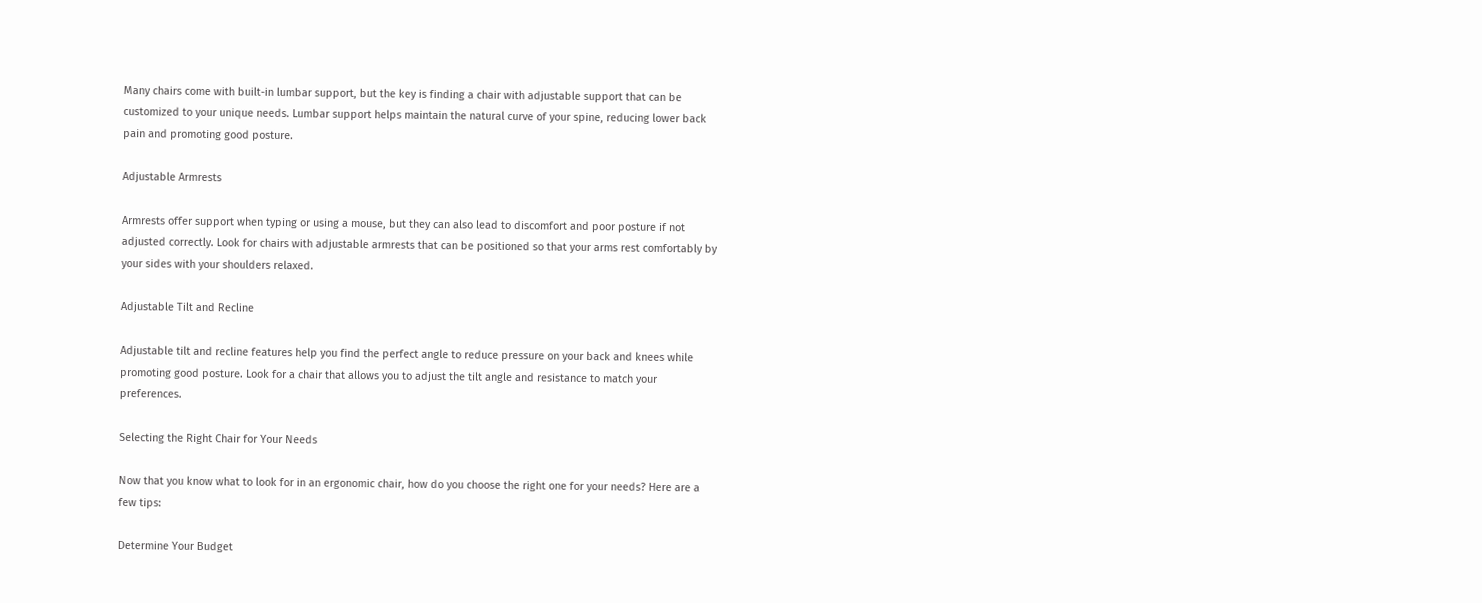Many chairs come with built-in lumbar support, but the key is finding a chair with adjustable support that can be customized to your unique needs. Lumbar support helps maintain the natural curve of your spine, reducing lower back pain and promoting good posture.

Adjustable Armrests

Armrests offer support when typing or using a mouse, but they can also lead to discomfort and poor posture if not adjusted correctly. Look for chairs with adjustable armrests that can be positioned so that your arms rest comfortably by your sides with your shoulders relaxed.

Adjustable Tilt and Recline

Adjustable tilt and recline features help you find the perfect angle to reduce pressure on your back and knees while promoting good posture. Look for a chair that allows you to adjust the tilt angle and resistance to match your preferences.

Selecting the Right Chair for Your Needs

Now that you know what to look for in an ergonomic chair, how do you choose the right one for your needs? Here are a few tips:

Determine Your Budget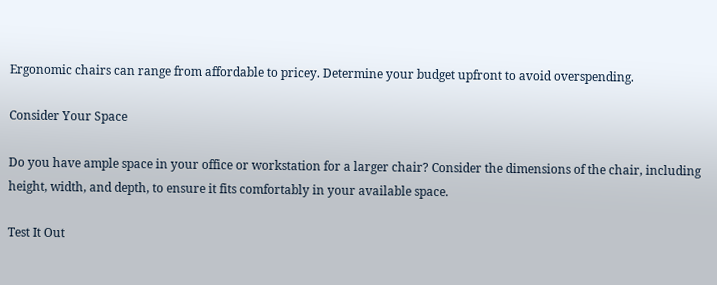Ergonomic chairs can range from affordable to pricey. Determine your budget upfront to avoid overspending.

Consider Your Space

Do you have ample space in your office or workstation for a larger chair? Consider the dimensions of the chair, including height, width, and depth, to ensure it fits comfortably in your available space.

Test It Out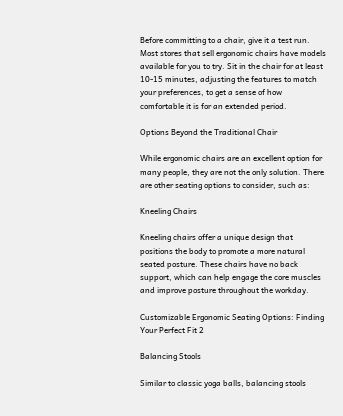Before committing to a chair, give it a test run. Most stores that sell ergonomic chairs have models available for you to try. Sit in the chair for at least 10-15 minutes, adjusting the features to match your preferences, to get a sense of how comfortable it is for an extended period.

Options Beyond the Traditional Chair

While ergonomic chairs are an excellent option for many people, they are not the only solution. There are other seating options to consider, such as:

Kneeling Chairs

Kneeling chairs offer a unique design that positions the body to promote a more natural seated posture. These chairs have no back support, which can help engage the core muscles and improve posture throughout the workday.

Customizable Ergonomic Seating Options: Finding Your Perfect Fit 2

Balancing Stools

Similar to classic yoga balls, balancing stools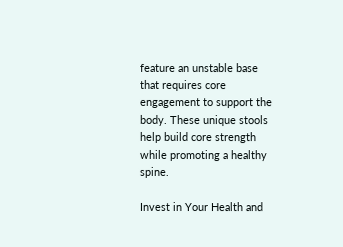feature an unstable base that requires core engagement to support the body. These unique stools help build core strength while promoting a healthy spine.

Invest in Your Health and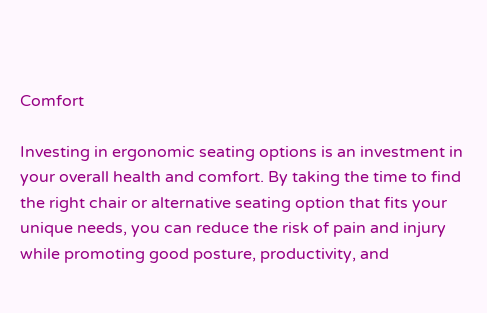Comfort

Investing in ergonomic seating options is an investment in your overall health and comfort. By taking the time to find the right chair or alternative seating option that fits your unique needs, you can reduce the risk of pain and injury while promoting good posture, productivity, and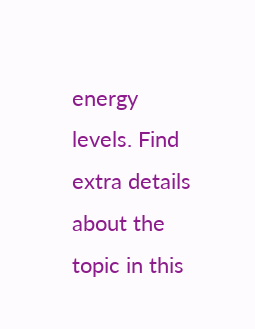energy levels. Find extra details about the topic in this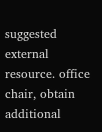suggested external resource. office chair, obtain additional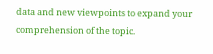data and new viewpoints to expand your comprehension of the topic.